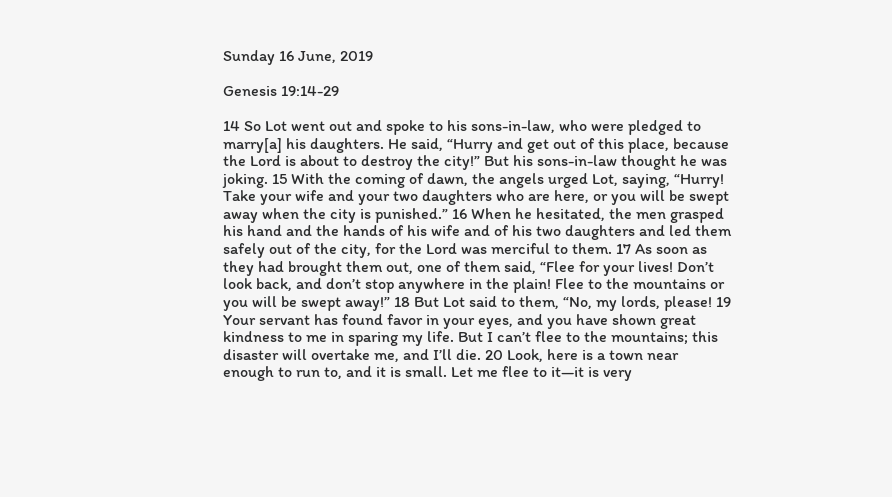Sunday 16 June, 2019

Genesis 19:14-29

14 So Lot went out and spoke to his sons-in-law, who were pledged to marry[a] his daughters. He said, “Hurry and get out of this place, because the Lord is about to destroy the city!” But his sons-in-law thought he was joking. 15 With the coming of dawn, the angels urged Lot, saying, “Hurry! Take your wife and your two daughters who are here, or you will be swept away when the city is punished.” 16 When he hesitated, the men grasped his hand and the hands of his wife and of his two daughters and led them safely out of the city, for the Lord was merciful to them. 17 As soon as they had brought them out, one of them said, “Flee for your lives! Don’t look back, and don’t stop anywhere in the plain! Flee to the mountains or you will be swept away!” 18 But Lot said to them, “No, my lords, please! 19 Your servant has found favor in your eyes, and you have shown great kindness to me in sparing my life. But I can’t flee to the mountains; this disaster will overtake me, and I’ll die. 20 Look, here is a town near enough to run to, and it is small. Let me flee to it—it is very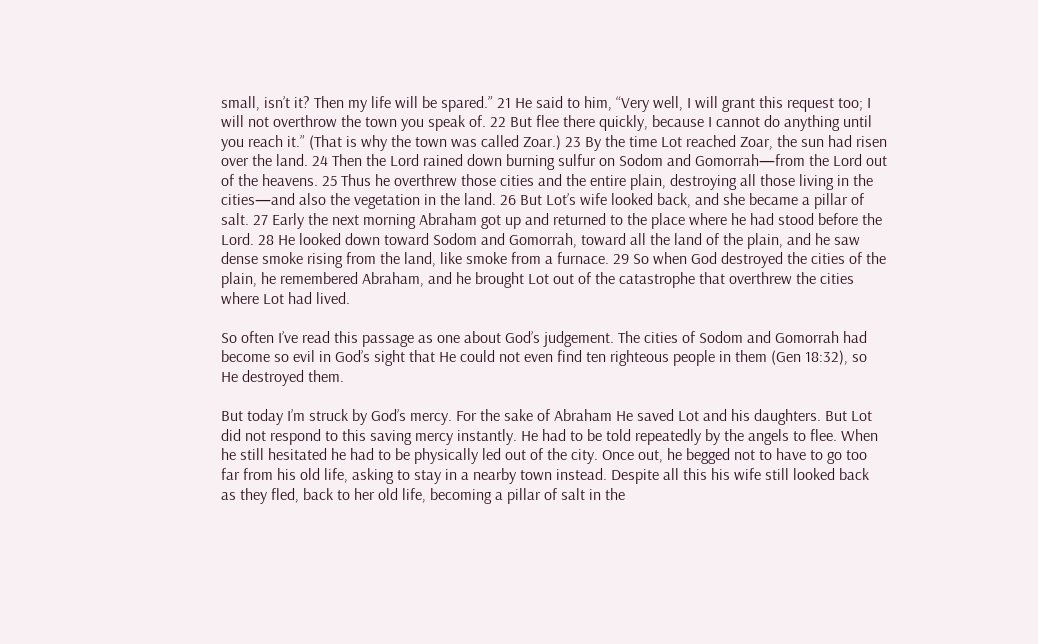small, isn’t it? Then my life will be spared.” 21 He said to him, “Very well, I will grant this request too; I will not overthrow the town you speak of. 22 But flee there quickly, because I cannot do anything until you reach it.” (That is why the town was called Zoar.) 23 By the time Lot reached Zoar, the sun had risen over the land. 24 Then the Lord rained down burning sulfur on Sodom and Gomorrah—from the Lord out of the heavens. 25 Thus he overthrew those cities and the entire plain, destroying all those living in the cities—and also the vegetation in the land. 26 But Lot’s wife looked back, and she became a pillar of salt. 27 Early the next morning Abraham got up and returned to the place where he had stood before the Lord. 28 He looked down toward Sodom and Gomorrah, toward all the land of the plain, and he saw dense smoke rising from the land, like smoke from a furnace. 29 So when God destroyed the cities of the plain, he remembered Abraham, and he brought Lot out of the catastrophe that overthrew the cities where Lot had lived.

So often I’ve read this passage as one about God’s judgement. The cities of Sodom and Gomorrah had become so evil in God’s sight that He could not even find ten righteous people in them (Gen 18:32), so He destroyed them.

But today I’m struck by God’s mercy. For the sake of Abraham He saved Lot and his daughters. But Lot did not respond to this saving mercy instantly. He had to be told repeatedly by the angels to flee. When he still hesitated he had to be physically led out of the city. Once out, he begged not to have to go too far from his old life, asking to stay in a nearby town instead. Despite all this his wife still looked back as they fled, back to her old life, becoming a pillar of salt in the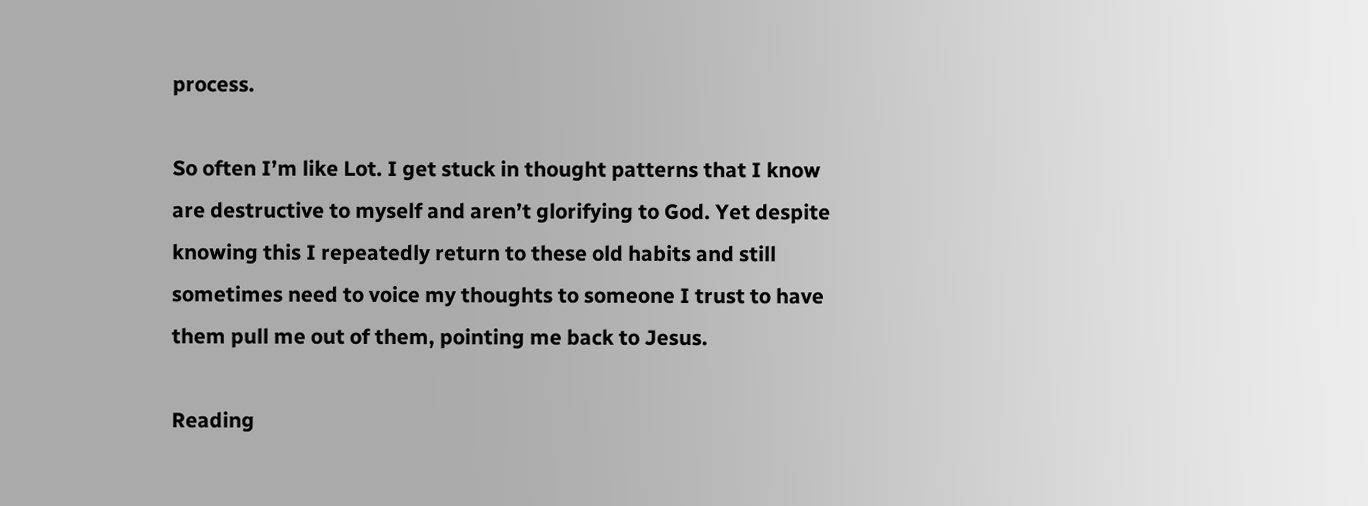process.

So often I’m like Lot. I get stuck in thought patterns that I know are destructive to myself and aren’t glorifying to God. Yet despite knowing this I repeatedly return to these old habits and still sometimes need to voice my thoughts to someone I trust to have them pull me out of them, pointing me back to Jesus.

Reading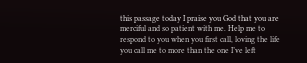this passage today I praise you God that you are merciful and so patient with me. Help me to respond to you when you first call, loving the life you call me to more than the one I’ve left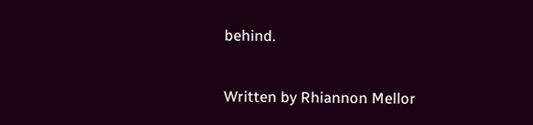behind.

Written by Rhiannon Mellor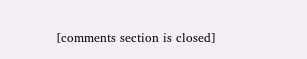[comments section is closed]